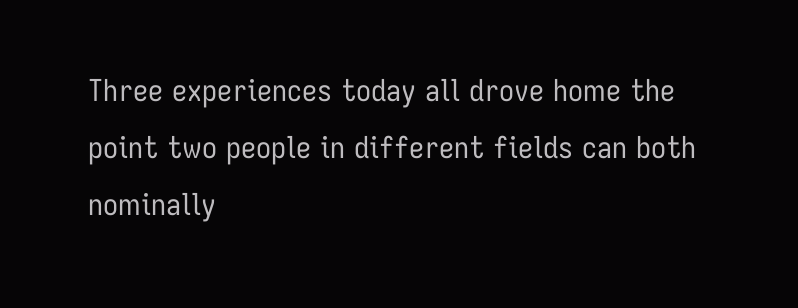Three experiences today all drove home the point two people in different fields can both nominally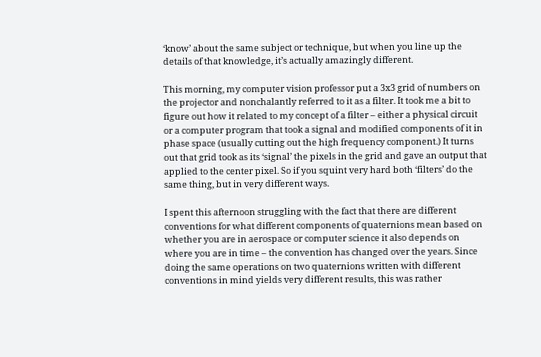‘know’ about the same subject or technique, but when you line up the details of that knowledge, it’s actually amazingly different.

This morning, my computer vision professor put a 3x3 grid of numbers on the projector and nonchalantly referred to it as a filter. It took me a bit to figure out how it related to my concept of a filter – either a physical circuit or a computer program that took a signal and modified components of it in phase space (usually cutting out the high frequency component.) It turns out that grid took as its ‘signal’ the pixels in the grid and gave an output that applied to the center pixel. So if you squint very hard both ‘filters’ do the same thing, but in very different ways.

I spent this afternoon struggling with the fact that there are different conventions for what different components of quaternions mean based on whether you are in aerospace or computer science it also depends on where you are in time – the convention has changed over the years. Since doing the same operations on two quaternions written with different conventions in mind yields very different results, this was rather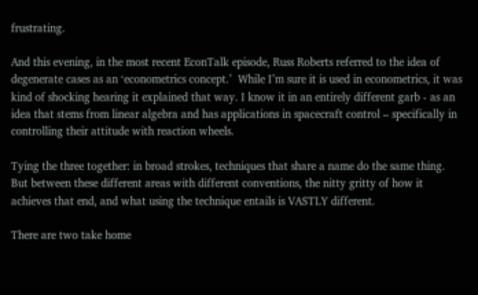frustrating.

And this evening, in the most recent EconTalk episode, Russ Roberts referred to the idea of degenerate cases as an ‘econometrics concept.’  While I’m sure it is used in econometrics, it was kind of shocking hearing it explained that way. I know it in an entirely different garb - as an idea that stems from linear algebra and has applications in spacecraft control – specifically in controlling their attitude with reaction wheels.

Tying the three together: in broad strokes, techniques that share a name do the same thing. But between these different areas with different conventions, the nitty gritty of how it achieves that end, and what using the technique entails is VASTLY different.

There are two take home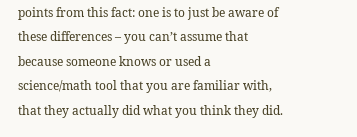points from this fact: one is to just be aware of these differences – you can’t assume that because someone knows or used a science/math tool that you are familiar with, that they actually did what you think they did.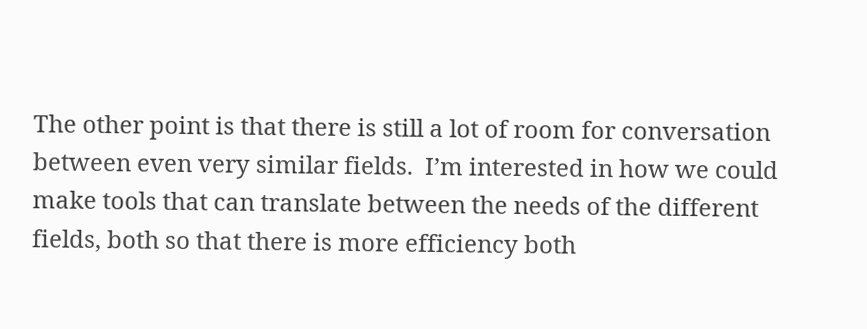The other point is that there is still a lot of room for conversation between even very similar fields.  I’m interested in how we could make tools that can translate between the needs of the different fields, both so that there is more efficiency both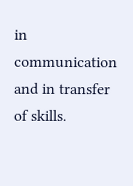in communication and in transfer of skills.